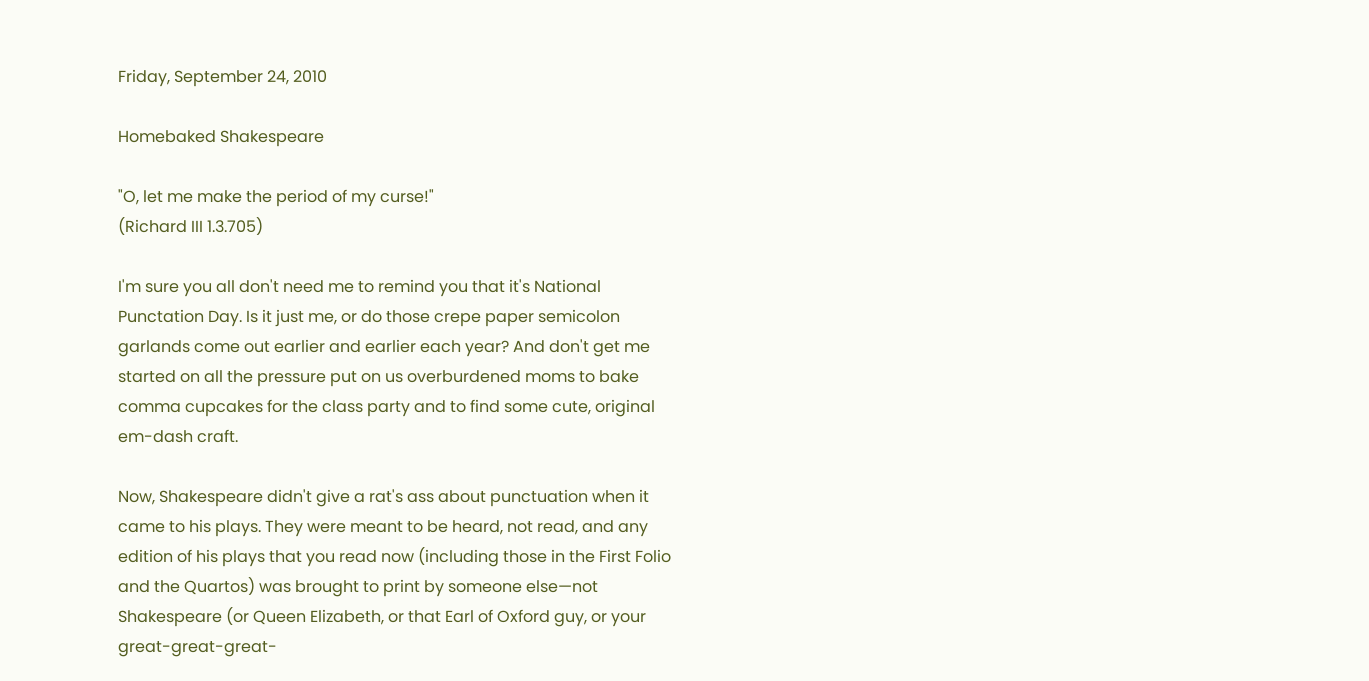Friday, September 24, 2010

Homebaked Shakespeare

"O, let me make the period of my curse!"
(Richard III 1.3.705)

I'm sure you all don't need me to remind you that it's National Punctation Day. Is it just me, or do those crepe paper semicolon garlands come out earlier and earlier each year? And don't get me started on all the pressure put on us overburdened moms to bake comma cupcakes for the class party and to find some cute, original em-dash craft.

Now, Shakespeare didn't give a rat's ass about punctuation when it came to his plays. They were meant to be heard, not read, and any edition of his plays that you read now (including those in the First Folio and the Quartos) was brought to print by someone else—not Shakespeare (or Queen Elizabeth, or that Earl of Oxford guy, or your great-great-great-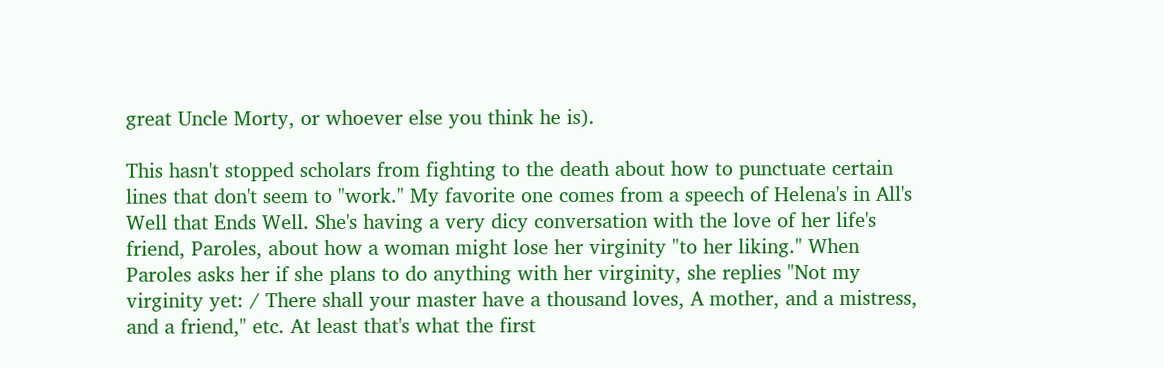great Uncle Morty, or whoever else you think he is).

This hasn't stopped scholars from fighting to the death about how to punctuate certain lines that don't seem to "work." My favorite one comes from a speech of Helena's in All's Well that Ends Well. She's having a very dicy conversation with the love of her life's friend, Paroles, about how a woman might lose her virginity "to her liking." When Paroles asks her if she plans to do anything with her virginity, she replies "Not my virginity yet: / There shall your master have a thousand loves, A mother, and a mistress, and a friend," etc. At least that's what the first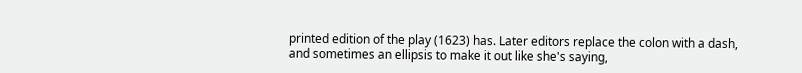printed edition of the play (1623) has. Later editors replace the colon with a dash, and sometimes an ellipsis to make it out like she's saying,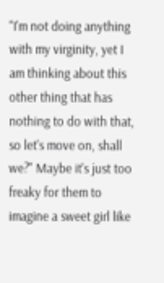"I'm not doing anything with my virginity, yet I am thinking about this other thing that has nothing to do with that, so let's move on, shall we?" Maybe it's just too freaky for them to imagine a sweet girl like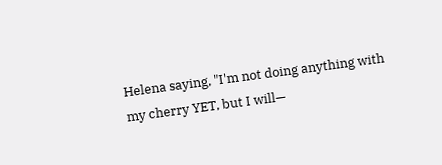Helena saying, "I'm not doing anything with my cherry YET, but I will—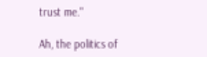trust me."

Ah, the politics of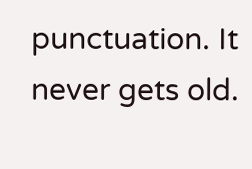punctuation. It never gets old.